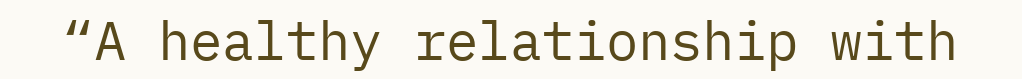“A healthy relationship with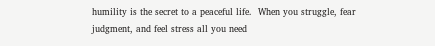humility is the secret to a peaceful life.  When you struggle, fear judgment, and feel stress all you need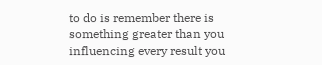to do is remember there is something greater than you influencing every result you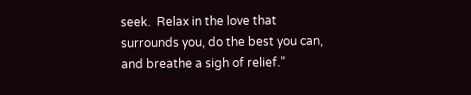seek.  Relax in the love that surrounds you, do the best you can, and breathe a sigh of relief.”